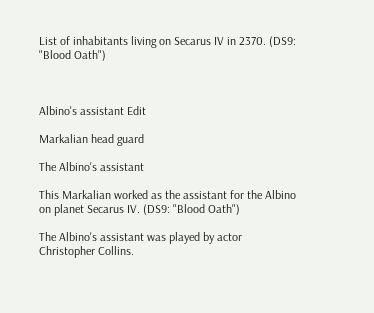List of inhabitants living on Secarus IV in 2370. (DS9: "Blood Oath")



Albino's assistant Edit

Markalian head guard

The Albino's assistant

This Markalian worked as the assistant for the Albino on planet Secarus IV. (DS9: "Blood Oath")

The Albino's assistant was played by actor Christopher Collins.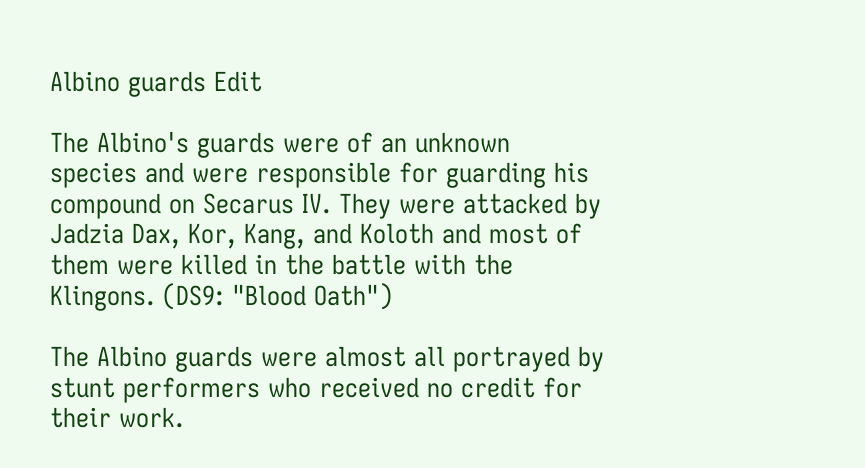Albino guards Edit

The Albino's guards were of an unknown species and were responsible for guarding his compound on Secarus IV. They were attacked by Jadzia Dax, Kor, Kang, and Koloth and most of them were killed in the battle with the Klingons. (DS9: "Blood Oath")

The Albino guards were almost all portrayed by stunt performers who received no credit for their work.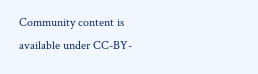Community content is available under CC-BY-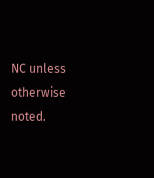NC unless otherwise noted.